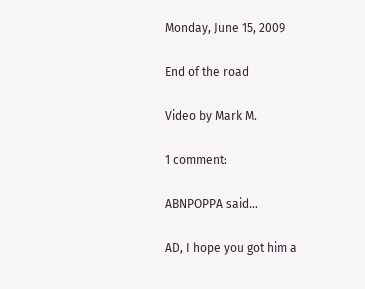Monday, June 15, 2009

End of the road

Video by Mark M.

1 comment:

ABNPOPPA said...

AD, I hope you got him a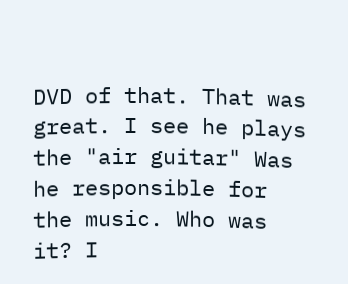DVD of that. That was great. I see he plays the "air guitar" Was he responsible for the music. Who was it? I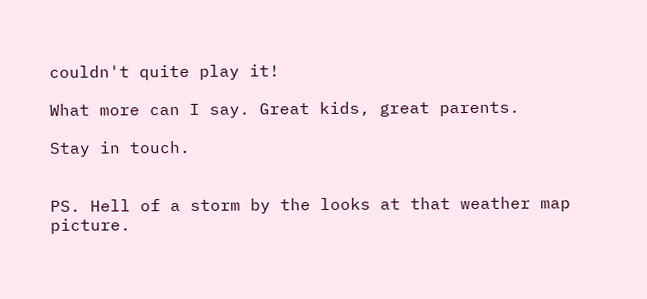couldn't quite play it!

What more can I say. Great kids, great parents.

Stay in touch.


PS. Hell of a storm by the looks at that weather map picture.